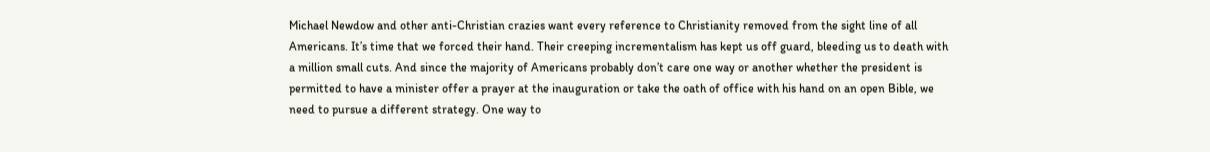Michael Newdow and other anti-Christian crazies want every reference to Christianity removed from the sight line of all Americans. It’s time that we forced their hand. Their creeping incrementalism has kept us off guard, bleeding us to death with a million small cuts. And since the majority of Americans probably don’t care one way or another whether the president is permitted to have a minister offer a prayer at the inauguration or take the oath of office with his hand on an open Bible, we need to pursue a different strategy. One way to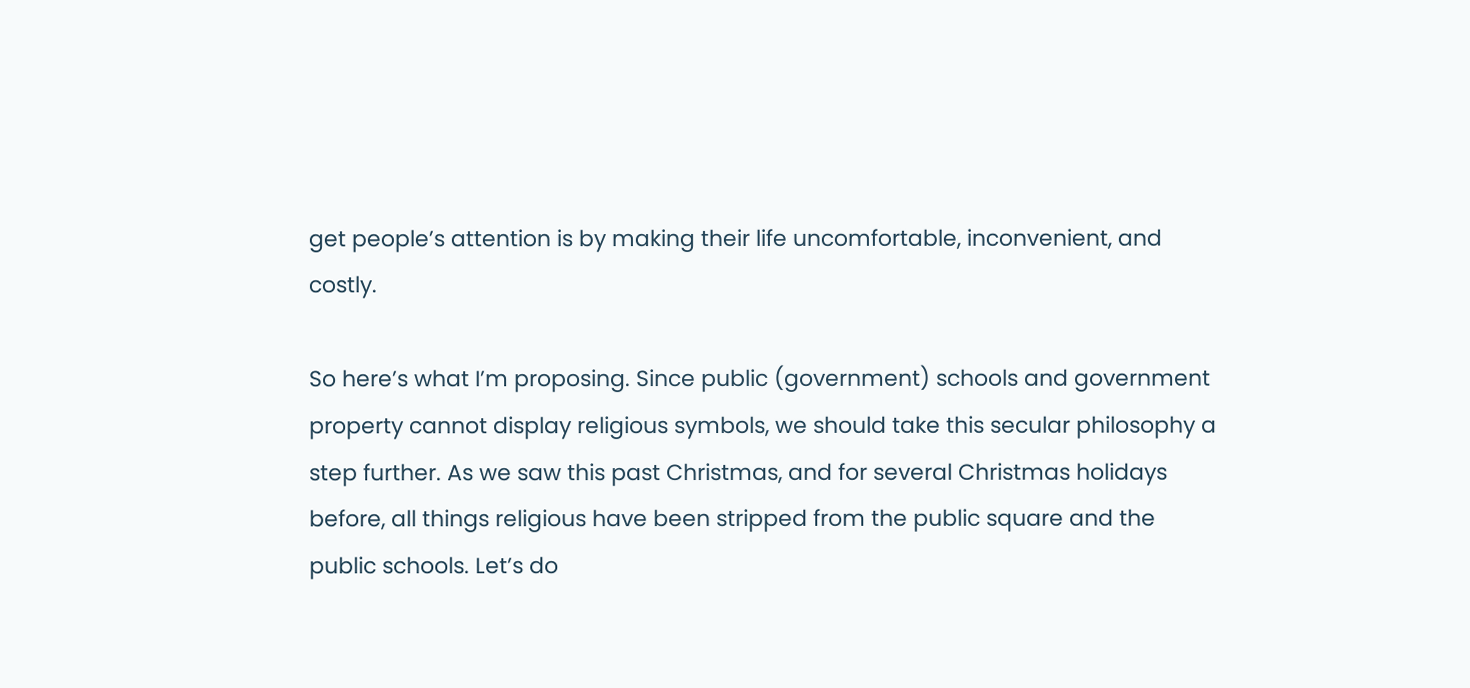get people’s attention is by making their life uncomfortable, inconvenient, and costly.

So here’s what I’m proposing. Since public (government) schools and government property cannot display religious symbols, we should take this secular philosophy a step further. As we saw this past Christmas, and for several Christmas holidays before, all things religious have been stripped from the public square and the public schools. Let’s do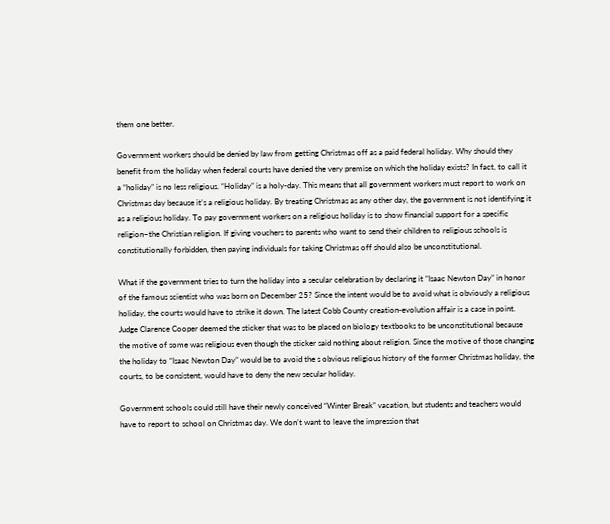them one better.

Government workers should be denied by law from getting Christmas off as a paid federal holiday. Why should they benefit from the holiday when federal courts have denied the very premise on which the holiday exists? In fact, to call it a “holiday” is no less religious. “Holiday” is a holy-day. This means that all government workers must report to work on Christmas day because it’s a religious holiday. By treating Christmas as any other day, the government is not identifying it as a religious holiday. To pay government workers on a religious holiday is to show financial support for a specific religion–the Christian religion. If giving vouchers to parents who want to send their children to religious schools is constitutionally forbidden, then paying individuals for taking Christmas off should also be unconstitutional.

What if the government tries to turn the holiday into a secular celebration by declaring it “Isaac Newton Day” in honor of the famous scientist who was born on December 25? Since the intent would be to avoid what is obviously a religious holiday, the courts would have to strike it down. The latest Cobb County creation-evolution affair is a case in point. Judge Clarence Cooper deemed the sticker that was to be placed on biology textbooks to be unconstitutional because the motive of some was religious even though the sticker said nothing about religion. Since the motive of those changing the holiday to “Isaac Newton Day” would be to avoid the s obvious religious history of the former Christmas holiday, the courts, to be consistent, would have to deny the new secular holiday.

Government schools could still have their newly conceived “Winter Break” vacation, but students and teachers would have to report to school on Christmas day. We don’t want to leave the impression that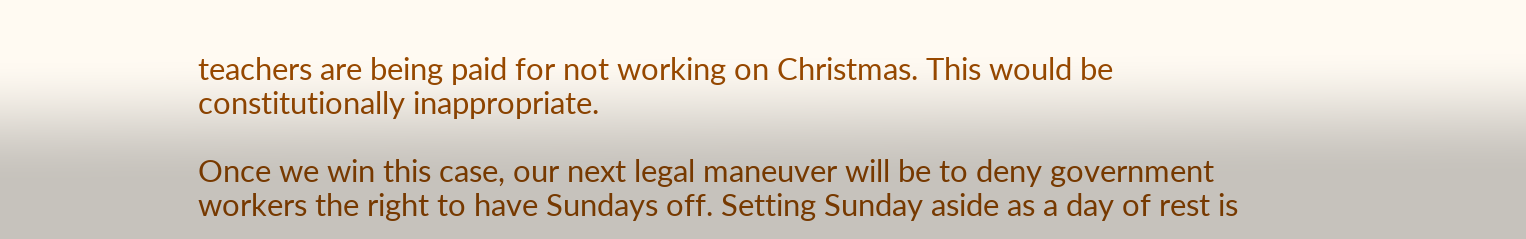teachers are being paid for not working on Christmas. This would be constitutionally inappropriate.

Once we win this case, our next legal maneuver will be to deny government workers the right to have Sundays off. Setting Sunday aside as a day of rest is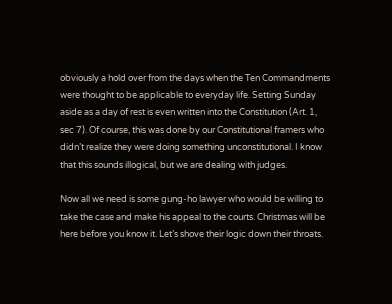obviously a hold over from the days when the Ten Commandments were thought to be applicable to everyday life. Setting Sunday aside as a day of rest is even written into the Constitution (Art. 1, sec 7). Of course, this was done by our Constitutional framers who didn’t realize they were doing something unconstitutional. I know that this sounds illogical, but we are dealing with judges.

Now all we need is some gung-ho lawyer who would be willing to take the case and make his appeal to the courts. Christmas will be here before you know it. Let’s shove their logic down their throats.